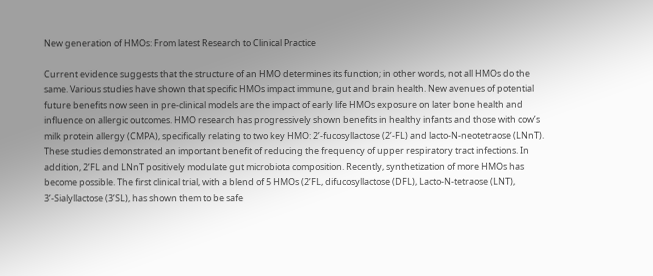New generation of HMOs: From latest Research to Clinical Practice

Current evidence suggests that the structure of an HMO determines its function; in other words, not all HMOs do the same. Various studies have shown that specific HMOs impact immune, gut and brain health. New avenues of potential future benefits now seen in pre-clinical models are the impact of early life HMOs exposure on later bone health and influence on allergic outcomes. HMO research has progressively shown benefits in healthy infants and those with cow’s milk protein allergy (CMPA), specifically relating to two key HMO: 2’-fucosyllactose (2’-FL) and lacto-N-neotetraose (LNnT). These studies demonstrated an important benefit of reducing the frequency of upper respiratory tract infections. In addition, 2’FL and LNnT positively modulate gut microbiota composition. Recently, synthetization of more HMOs has become possible. The first clinical trial, with a blend of 5 HMOs (2’FL, difucosyllactose (DFL), Lacto-N-tetraose (LNT), 3’-Sialyllactose (3’SL), has shown them to be safe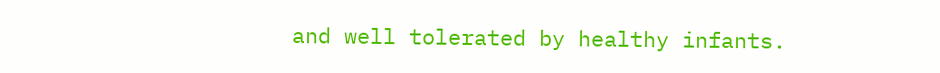and well tolerated by healthy infants.